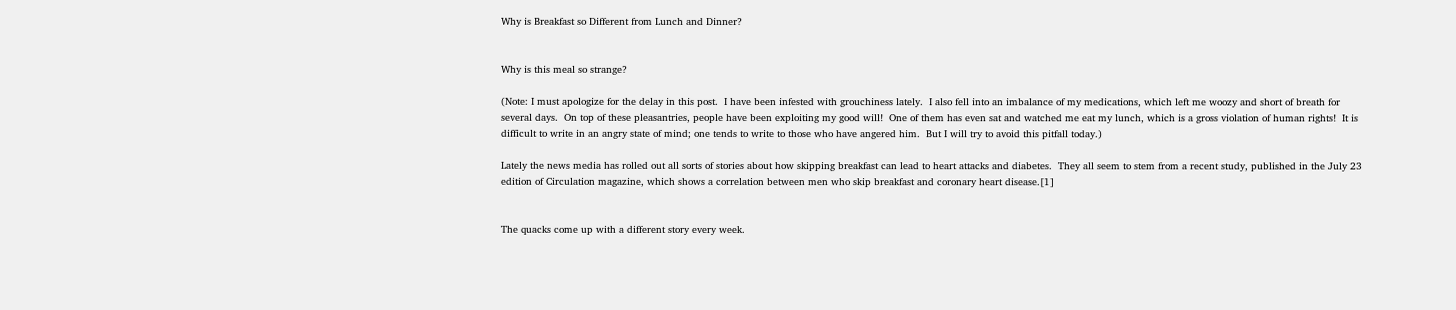Why is Breakfast so Different from Lunch and Dinner?


Why is this meal so strange?

(Note: I must apologize for the delay in this post.  I have been infested with grouchiness lately.  I also fell into an imbalance of my medications, which left me woozy and short of breath for several days.  On top of these pleasantries, people have been exploiting my good will!  One of them has even sat and watched me eat my lunch, which is a gross violation of human rights!  It is difficult to write in an angry state of mind; one tends to write to those who have angered him.  But I will try to avoid this pitfall today.)

Lately the news media has rolled out all sorts of stories about how skipping breakfast can lead to heart attacks and diabetes.  They all seem to stem from a recent study, published in the July 23 edition of Circulation magazine, which shows a correlation between men who skip breakfast and coronary heart disease.[1]


The quacks come up with a different story every week.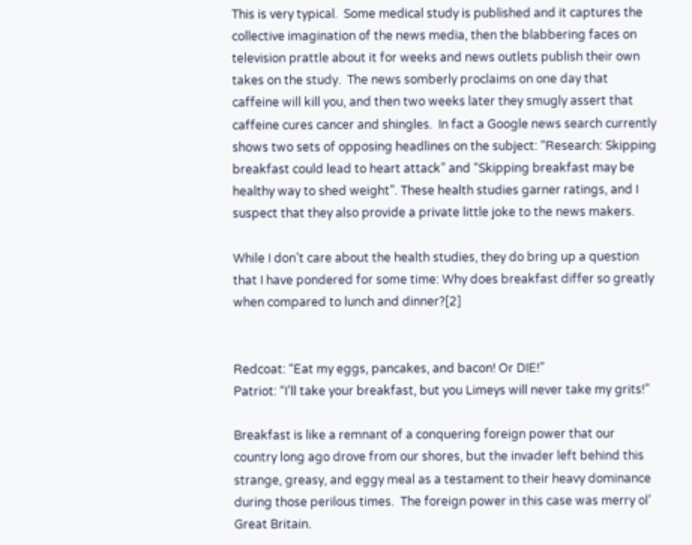This is very typical.  Some medical study is published and it captures the collective imagination of the news media, then the blabbering faces on television prattle about it for weeks and news outlets publish their own takes on the study.  The news somberly proclaims on one day that caffeine will kill you, and then two weeks later they smugly assert that caffeine cures cancer and shingles.  In fact a Google news search currently shows two sets of opposing headlines on the subject: “Research: Skipping breakfast could lead to heart attack” and “Skipping breakfast may be healthy way to shed weight”. These health studies garner ratings, and I suspect that they also provide a private little joke to the news makers.

While I don’t care about the health studies, they do bring up a question that I have pondered for some time: Why does breakfast differ so greatly when compared to lunch and dinner?[2]


Redcoat: “Eat my eggs, pancakes, and bacon! Or DIE!”
Patriot: “I’ll take your breakfast, but you Limeys will never take my grits!”

Breakfast is like a remnant of a conquering foreign power that our country long ago drove from our shores, but the invader left behind this strange, greasy, and eggy meal as a testament to their heavy dominance during those perilous times.  The foreign power in this case was merry ol’ Great Britain.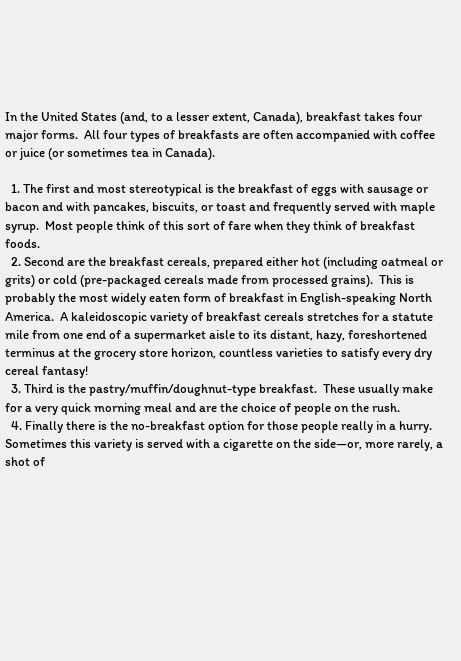In the United States (and, to a lesser extent, Canada), breakfast takes four major forms.  All four types of breakfasts are often accompanied with coffee or juice (or sometimes tea in Canada).

  1. The first and most stereotypical is the breakfast of eggs with sausage or bacon and with pancakes, biscuits, or toast and frequently served with maple syrup.  Most people think of this sort of fare when they think of breakfast foods.
  2. Second are the breakfast cereals, prepared either hot (including oatmeal or grits) or cold (pre-packaged cereals made from processed grains).  This is probably the most widely eaten form of breakfast in English-speaking North America.  A kaleidoscopic variety of breakfast cereals stretches for a statute mile from one end of a supermarket aisle to its distant, hazy, foreshortened terminus at the grocery store horizon, countless varieties to satisfy every dry cereal fantasy!
  3. Third is the pastry/muffin/doughnut-type breakfast.  These usually make for a very quick morning meal and are the choice of people on the rush.
  4. Finally there is the no-breakfast option for those people really in a hurry.  Sometimes this variety is served with a cigarette on the side—or, more rarely, a shot of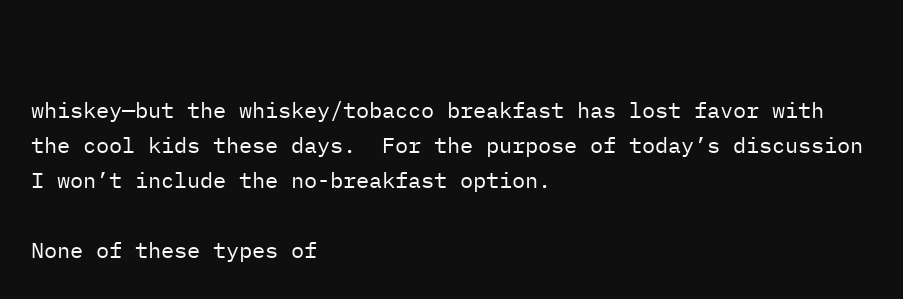whiskey—but the whiskey/tobacco breakfast has lost favor with the cool kids these days.  For the purpose of today’s discussion I won’t include the no-breakfast option.

None of these types of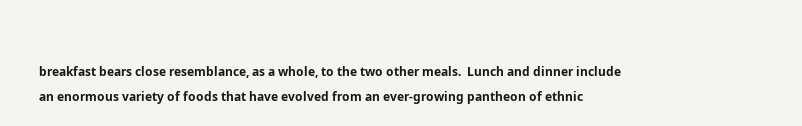breakfast bears close resemblance, as a whole, to the two other meals.  Lunch and dinner include an enormous variety of foods that have evolved from an ever-growing pantheon of ethnic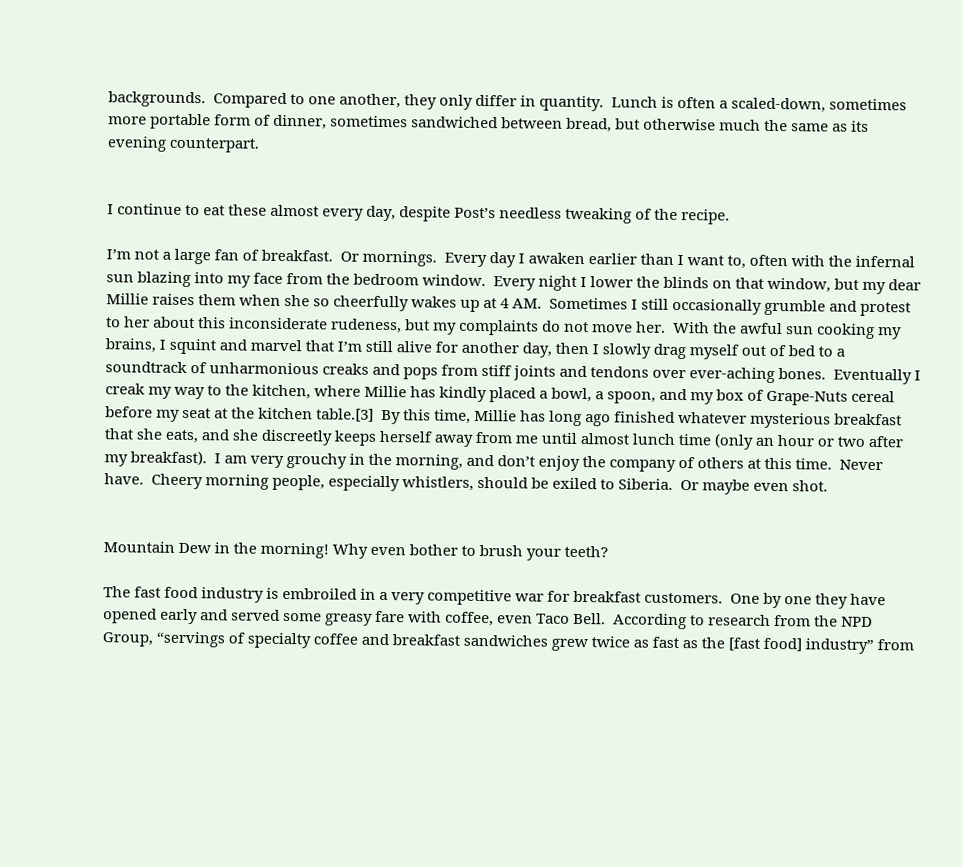backgrounds.  Compared to one another, they only differ in quantity.  Lunch is often a scaled-down, sometimes more portable form of dinner, sometimes sandwiched between bread, but otherwise much the same as its evening counterpart.


I continue to eat these almost every day, despite Post’s needless tweaking of the recipe.

I’m not a large fan of breakfast.  Or mornings.  Every day I awaken earlier than I want to, often with the infernal sun blazing into my face from the bedroom window.  Every night I lower the blinds on that window, but my dear Millie raises them when she so cheerfully wakes up at 4 AM.  Sometimes I still occasionally grumble and protest to her about this inconsiderate rudeness, but my complaints do not move her.  With the awful sun cooking my brains, I squint and marvel that I’m still alive for another day, then I slowly drag myself out of bed to a soundtrack of unharmonious creaks and pops from stiff joints and tendons over ever-aching bones.  Eventually I creak my way to the kitchen, where Millie has kindly placed a bowl, a spoon, and my box of Grape-Nuts cereal before my seat at the kitchen table.[3]  By this time, Millie has long ago finished whatever mysterious breakfast that she eats, and she discreetly keeps herself away from me until almost lunch time (only an hour or two after my breakfast).  I am very grouchy in the morning, and don’t enjoy the company of others at this time.  Never have.  Cheery morning people, especially whistlers, should be exiled to Siberia.  Or maybe even shot.


Mountain Dew in the morning! Why even bother to brush your teeth?

The fast food industry is embroiled in a very competitive war for breakfast customers.  One by one they have opened early and served some greasy fare with coffee, even Taco Bell.  According to research from the NPD Group, “servings of specialty coffee and breakfast sandwiches grew twice as fast as the [fast food] industry” from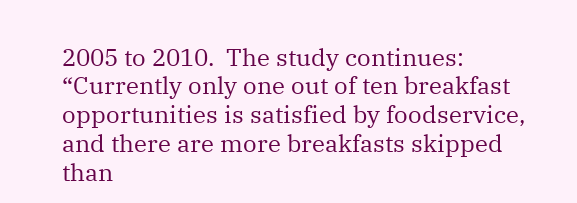2005 to 2010.  The study continues: “Currently only one out of ten breakfast opportunities is satisfied by foodservice, and there are more breakfasts skipped than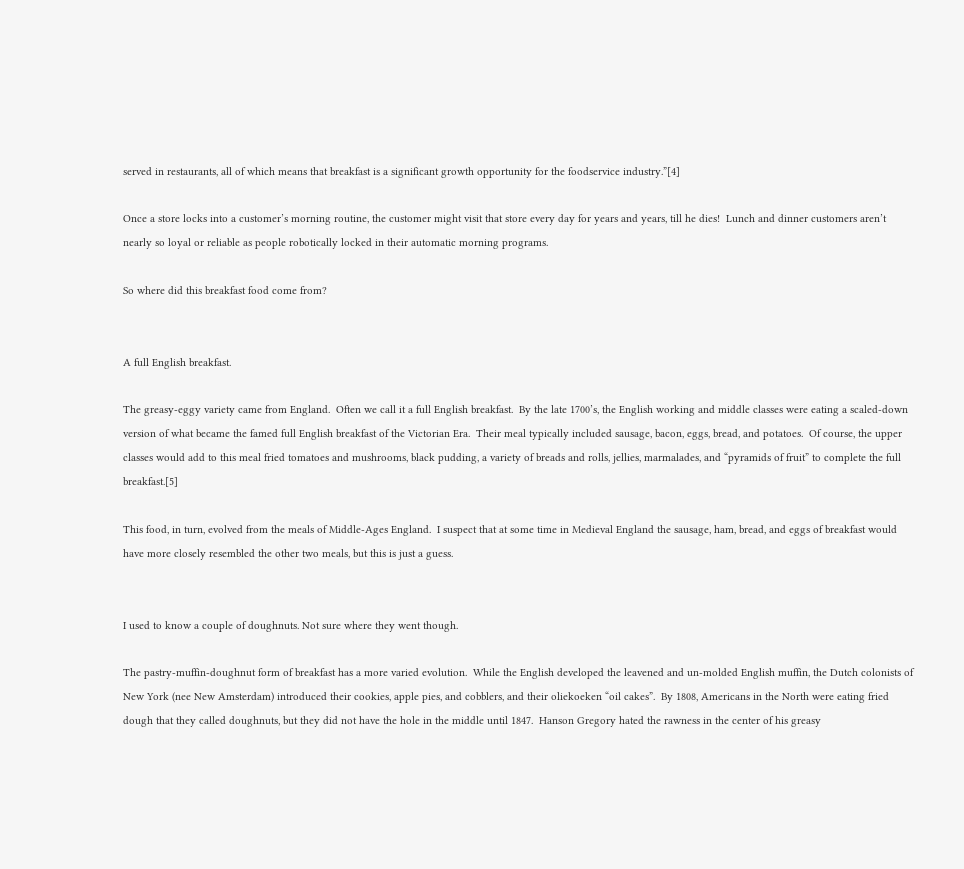served in restaurants, all of which means that breakfast is a significant growth opportunity for the foodservice industry.”[4]

Once a store locks into a customer’s morning routine, the customer might visit that store every day for years and years, till he dies!  Lunch and dinner customers aren’t nearly so loyal or reliable as people robotically locked in their automatic morning programs.

So where did this breakfast food come from?


A full English breakfast.

The greasy-eggy variety came from England.  Often we call it a full English breakfast.  By the late 1700’s, the English working and middle classes were eating a scaled-down version of what became the famed full English breakfast of the Victorian Era.  Their meal typically included sausage, bacon, eggs, bread, and potatoes.  Of course, the upper classes would add to this meal fried tomatoes and mushrooms, black pudding, a variety of breads and rolls, jellies, marmalades, and “pyramids of fruit” to complete the full breakfast.[5]

This food, in turn, evolved from the meals of Middle-Ages England.  I suspect that at some time in Medieval England the sausage, ham, bread, and eggs of breakfast would have more closely resembled the other two meals, but this is just a guess.


I used to know a couple of doughnuts. Not sure where they went though.

The pastry-muffin-doughnut form of breakfast has a more varied evolution.  While the English developed the leavened and un-molded English muffin, the Dutch colonists of New York (nee New Amsterdam) introduced their cookies, apple pies, and cobblers, and their oliekoeken “oil cakes”.  By 1808, Americans in the North were eating fried dough that they called doughnuts, but they did not have the hole in the middle until 1847.  Hanson Gregory hated the rawness in the center of his greasy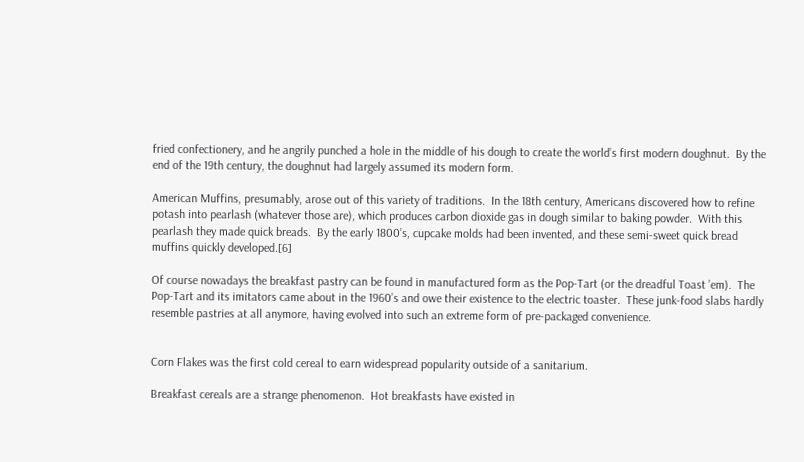fried confectionery, and he angrily punched a hole in the middle of his dough to create the world’s first modern doughnut.  By the end of the 19th century, the doughnut had largely assumed its modern form.

American Muffins, presumably, arose out of this variety of traditions.  In the 18th century, Americans discovered how to refine potash into pearlash (whatever those are), which produces carbon dioxide gas in dough similar to baking powder.  With this pearlash they made quick breads.  By the early 1800’s, cupcake molds had been invented, and these semi-sweet quick bread muffins quickly developed.[6]

Of course nowadays the breakfast pastry can be found in manufactured form as the Pop-Tart (or the dreadful Toast ’em).  The Pop-Tart and its imitators came about in the 1960’s and owe their existence to the electric toaster.  These junk-food slabs hardly resemble pastries at all anymore, having evolved into such an extreme form of pre-packaged convenience.


Corn Flakes was the first cold cereal to earn widespread popularity outside of a sanitarium.

Breakfast cereals are a strange phenomenon.  Hot breakfasts have existed in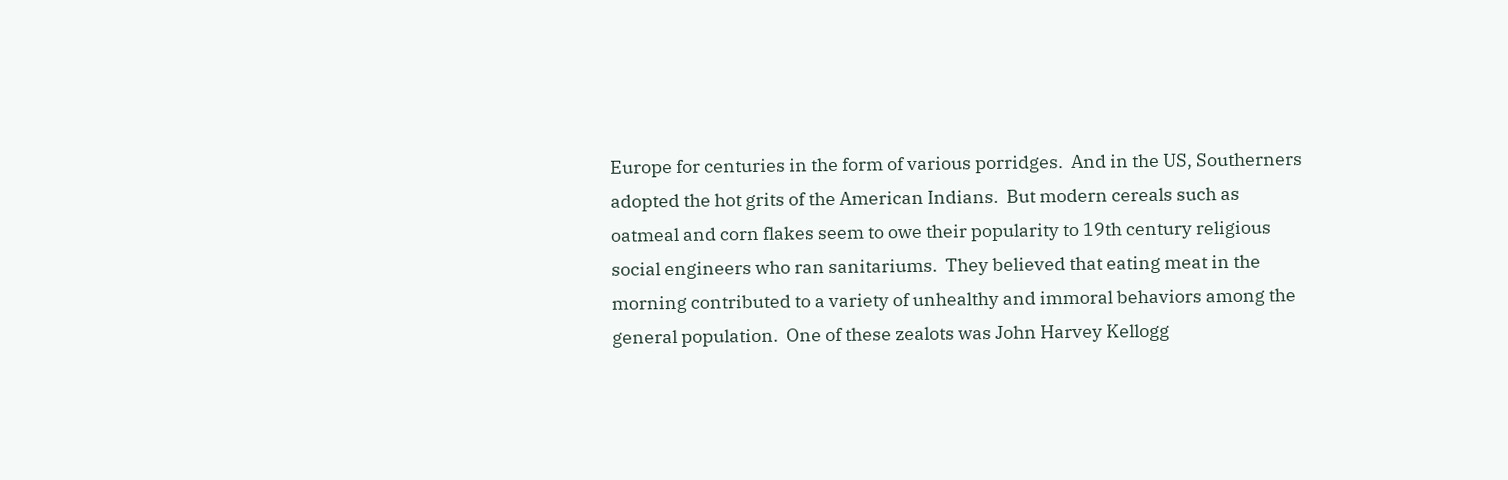Europe for centuries in the form of various porridges.  And in the US, Southerners adopted the hot grits of the American Indians.  But modern cereals such as oatmeal and corn flakes seem to owe their popularity to 19th century religious social engineers who ran sanitariums.  They believed that eating meat in the morning contributed to a variety of unhealthy and immoral behaviors among the general population.  One of these zealots was John Harvey Kellogg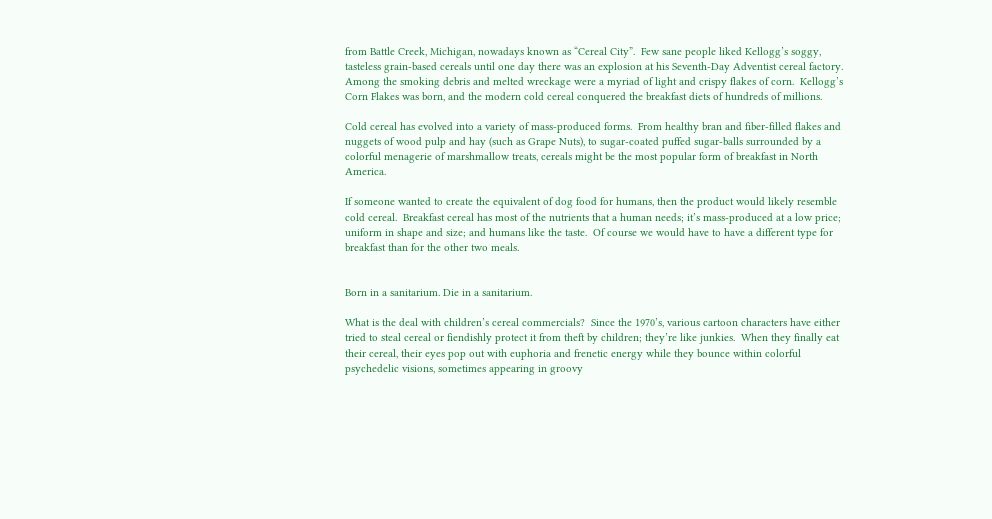from Battle Creek, Michigan, nowadays known as “Cereal City”.  Few sane people liked Kellogg’s soggy, tasteless grain-based cereals until one day there was an explosion at his Seventh-Day Adventist cereal factory.  Among the smoking debris and melted wreckage were a myriad of light and crispy flakes of corn.  Kellogg’s Corn Flakes was born, and the modern cold cereal conquered the breakfast diets of hundreds of millions.

Cold cereal has evolved into a variety of mass-produced forms.  From healthy bran and fiber-filled flakes and nuggets of wood pulp and hay (such as Grape Nuts), to sugar-coated puffed sugar-balls surrounded by a colorful menagerie of marshmallow treats, cereals might be the most popular form of breakfast in North America.

If someone wanted to create the equivalent of dog food for humans, then the product would likely resemble cold cereal.  Breakfast cereal has most of the nutrients that a human needs; it’s mass-produced at a low price; uniform in shape and size; and humans like the taste.  Of course we would have to have a different type for breakfast than for the other two meals.


Born in a sanitarium. Die in a sanitarium.

What is the deal with children’s cereal commercials?  Since the 1970’s, various cartoon characters have either tried to steal cereal or fiendishly protect it from theft by children; they’re like junkies.  When they finally eat their cereal, their eyes pop out with euphoria and frenetic energy while they bounce within colorful psychedelic visions, sometimes appearing in groovy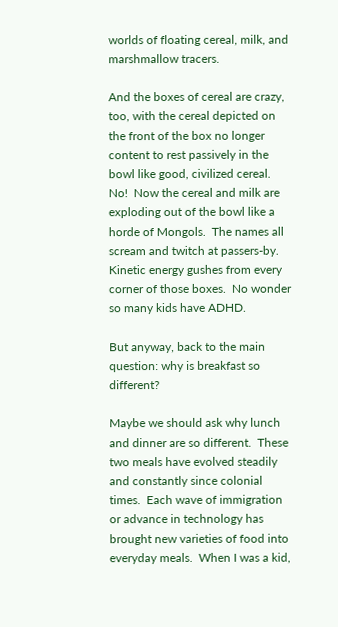worlds of floating cereal, milk, and marshmallow tracers.

And the boxes of cereal are crazy, too, with the cereal depicted on the front of the box no longer content to rest passively in the bowl like good, civilized cereal.  No!  Now the cereal and milk are exploding out of the bowl like a horde of Mongols.  The names all scream and twitch at passers-by.  Kinetic energy gushes from every corner of those boxes.  No wonder so many kids have ADHD.

But anyway, back to the main question: why is breakfast so different?

Maybe we should ask why lunch and dinner are so different.  These two meals have evolved steadily and constantly since colonial times.  Each wave of immigration or advance in technology has brought new varieties of food into everyday meals.  When I was a kid,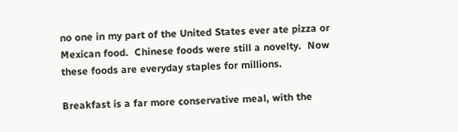no one in my part of the United States ever ate pizza or Mexican food.  Chinese foods were still a novelty.  Now these foods are everyday staples for millions.

Breakfast is a far more conservative meal, with the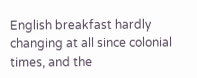English breakfast hardly changing at all since colonial times, and the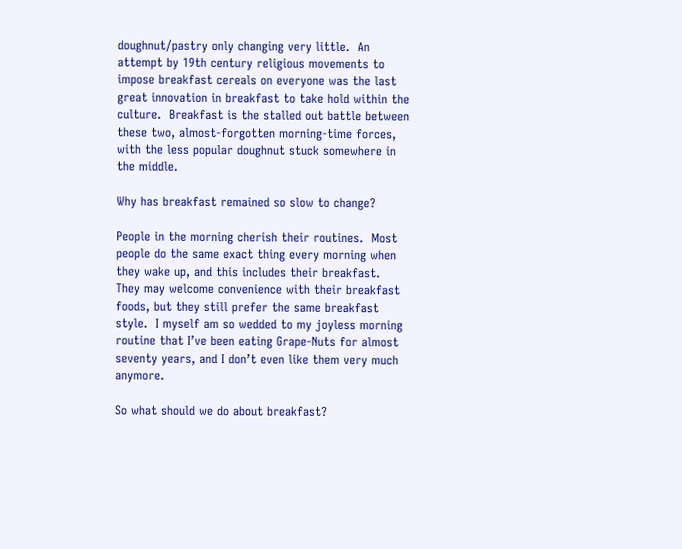doughnut/pastry only changing very little.  An attempt by 19th century religious movements to impose breakfast cereals on everyone was the last great innovation in breakfast to take hold within the culture.  Breakfast is the stalled out battle between these two, almost-forgotten morning-time forces, with the less popular doughnut stuck somewhere in the middle.

Why has breakfast remained so slow to change?

People in the morning cherish their routines.  Most people do the same exact thing every morning when they wake up, and this includes their breakfast.  They may welcome convenience with their breakfast foods, but they still prefer the same breakfast style.  I myself am so wedded to my joyless morning routine that I’ve been eating Grape-Nuts for almost seventy years, and I don’t even like them very much anymore.

So what should we do about breakfast?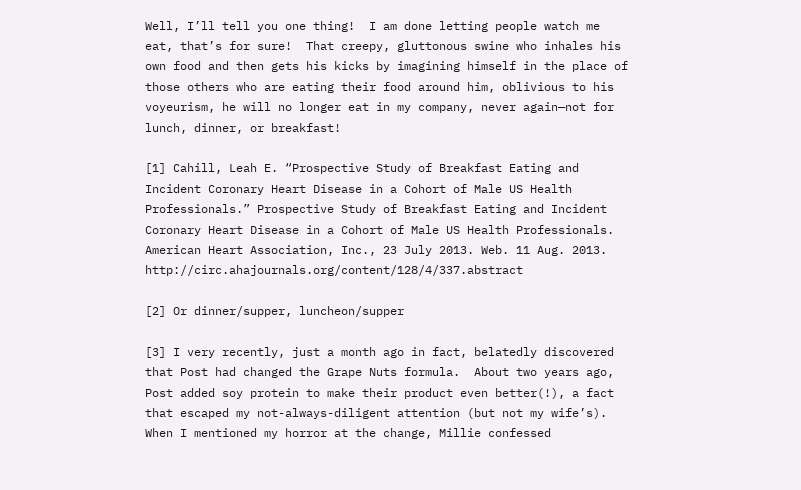Well, I’ll tell you one thing!  I am done letting people watch me eat, that’s for sure!  That creepy, gluttonous swine who inhales his own food and then gets his kicks by imagining himself in the place of those others who are eating their food around him, oblivious to his voyeurism, he will no longer eat in my company, never again—not for lunch, dinner, or breakfast!

[1] Cahill, Leah E. “Prospective Study of Breakfast Eating and Incident Coronary Heart Disease in a Cohort of Male US Health Professionals.” Prospective Study of Breakfast Eating and Incident Coronary Heart Disease in a Cohort of Male US Health Professionals. American Heart Association, Inc., 23 July 2013. Web. 11 Aug. 2013. http://circ.ahajournals.org/content/128/4/337.abstract

[2] Or dinner/supper, luncheon/supper

[3] I very recently, just a month ago in fact, belatedly discovered that Post had changed the Grape Nuts formula.  About two years ago, Post added soy protein to make their product even better(!), a fact that escaped my not-always-diligent attention (but not my wife’s).  When I mentioned my horror at the change, Millie confessed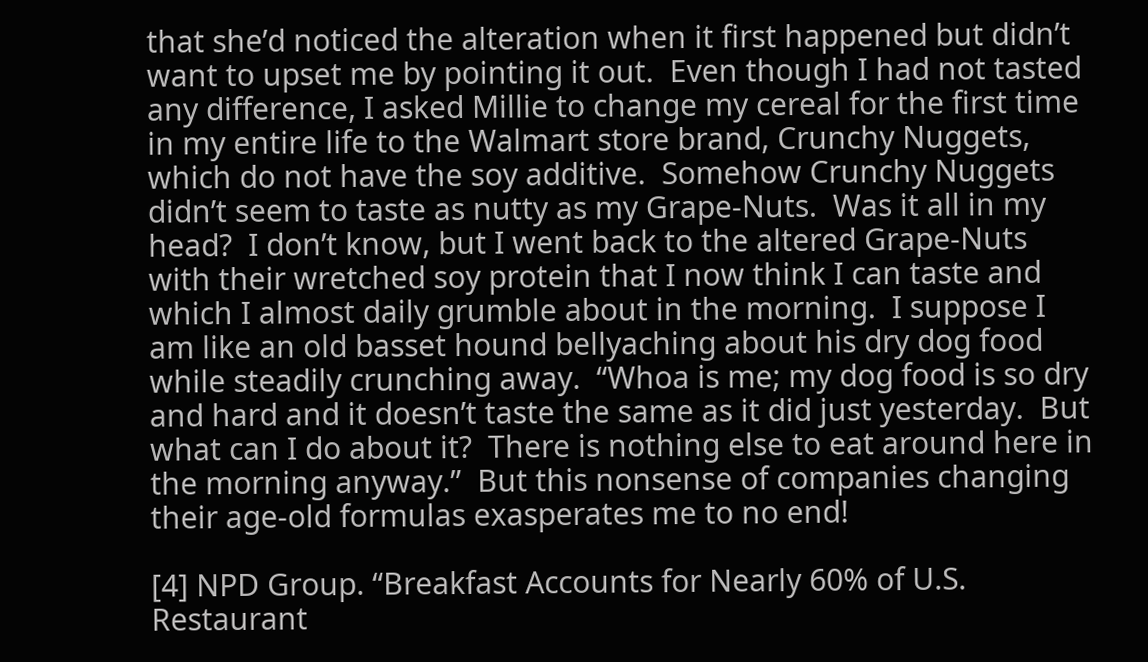that she’d noticed the alteration when it first happened but didn’t want to upset me by pointing it out.  Even though I had not tasted any difference, I asked Millie to change my cereal for the first time in my entire life to the Walmart store brand, Crunchy Nuggets, which do not have the soy additive.  Somehow Crunchy Nuggets didn’t seem to taste as nutty as my Grape-Nuts.  Was it all in my head?  I don’t know, but I went back to the altered Grape-Nuts with their wretched soy protein that I now think I can taste and which I almost daily grumble about in the morning.  I suppose I am like an old basset hound bellyaching about his dry dog food while steadily crunching away.  “Whoa is me; my dog food is so dry and hard and it doesn’t taste the same as it did just yesterday.  But what can I do about it?  There is nothing else to eat around here in the morning anyway.”  But this nonsense of companies changing their age-old formulas exasperates me to no end!

[4] NPD Group. “Breakfast Accounts for Nearly 60% of U.S. Restaurant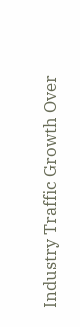Industry Traffic Growth Over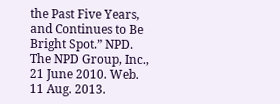the Past Five Years, and Continues to Be Bright Spot.” NPD. The NPD Group, Inc., 21 June 2010. Web. 11 Aug. 2013.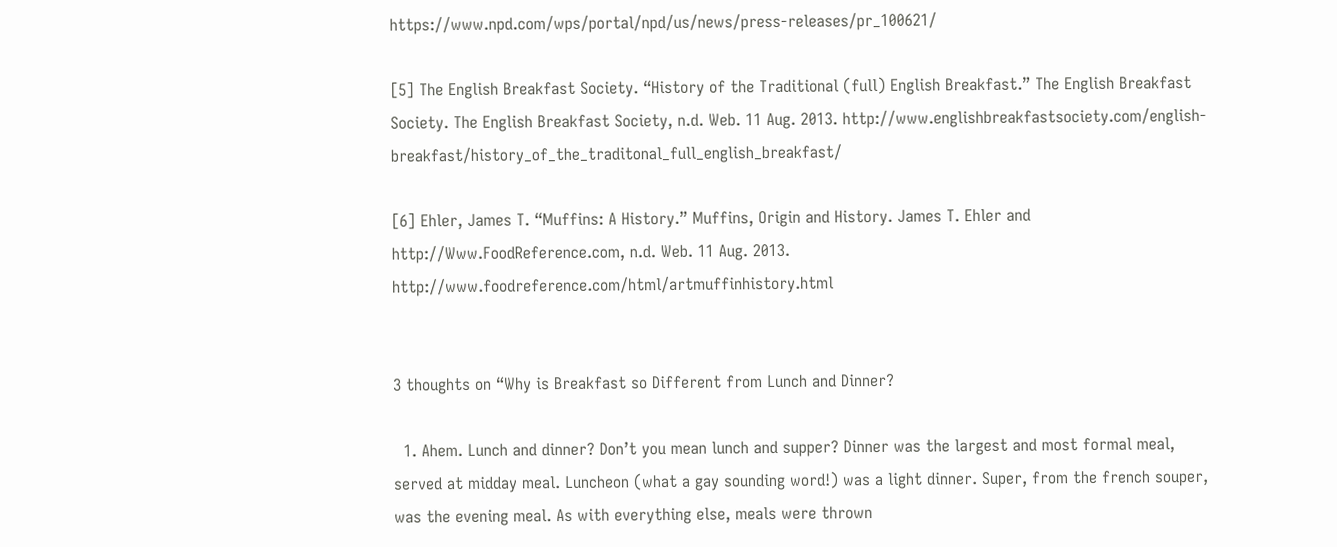https://www.npd.com/wps/portal/npd/us/news/press-releases/pr_100621/

[5] The English Breakfast Society. “History of the Traditional (full) English Breakfast.” The English Breakfast Society. The English Breakfast Society, n.d. Web. 11 Aug. 2013. http://www.englishbreakfastsociety.com/english-breakfast/history_of_the_traditonal_full_english_breakfast/

[6] Ehler, James T. “Muffins: A History.” Muffins, Origin and History. James T. Ehler and http://Www.FoodReference.com, n.d. Web. 11 Aug. 2013. http://www.foodreference.com/html/artmuffinhistory.html


3 thoughts on “Why is Breakfast so Different from Lunch and Dinner?

  1. Ahem. Lunch and dinner? Don’t you mean lunch and supper? Dinner was the largest and most formal meal, served at midday meal. Luncheon (what a gay sounding word!) was a light dinner. Super, from the french souper, was the evening meal. As with everything else, meals were thrown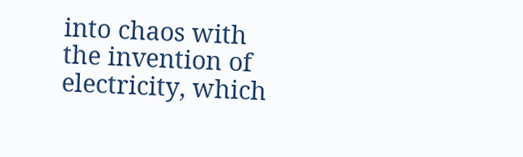into chaos with the invention of electricity, which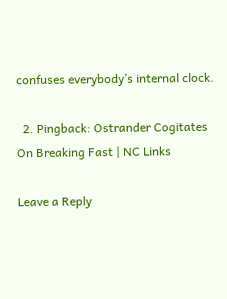confuses everybody’s internal clock.

  2. Pingback: Ostrander Cogitates On Breaking Fast | NC Links

Leave a Reply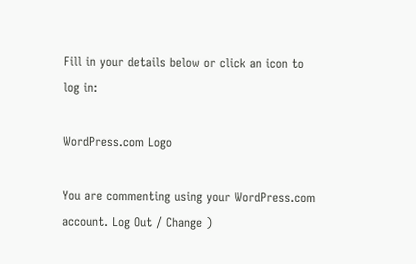Fill in your details below or click an icon to log in:

WordPress.com Logo

You are commenting using your WordPress.com account. Log Out / Change )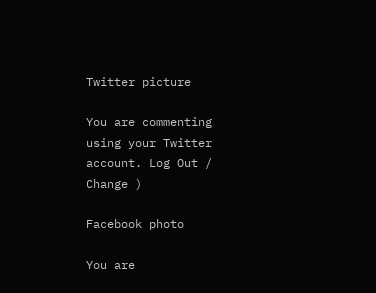Twitter picture

You are commenting using your Twitter account. Log Out / Change )

Facebook photo

You are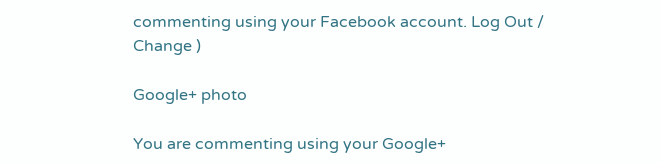commenting using your Facebook account. Log Out / Change )

Google+ photo

You are commenting using your Google+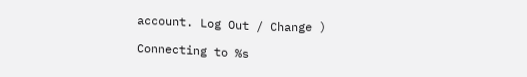account. Log Out / Change )

Connecting to %s